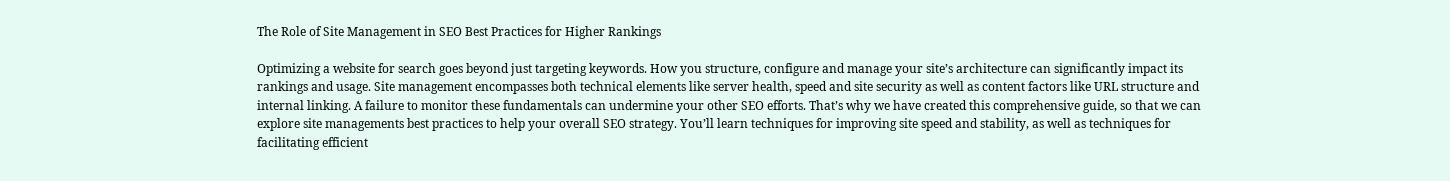The Role of Site Management in SEO Best Practices for Higher Rankings

Optimizing a website for search goes beyond just targeting keywords. How you structure, configure and manage your site’s architecture can significantly impact its rankings and usage. Site management encompasses both technical elements like server health, speed and site security as well as content factors like URL structure and internal linking. A failure to monitor these fundamentals can undermine your other SEO efforts. That’s why we have created this comprehensive guide, so that we can explore site managements best practices to help your overall SEO strategy. You’ll learn techniques for improving site speed and stability, as well as techniques for facilitating efficient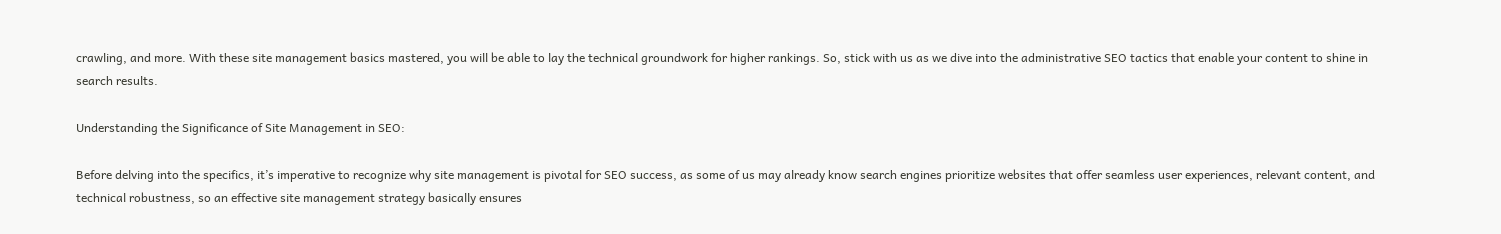crawling, and more. With these site management basics mastered, you will be able to lay the technical groundwork for higher rankings. So, stick with us as we dive into the administrative SEO tactics that enable your content to shine in search results.

Understanding the Significance of Site Management in SEO:

Before delving into the specifics, it’s imperative to recognize why site management is pivotal for SEO success, as some of us may already know search engines prioritize websites that offer seamless user experiences, relevant content, and technical robustness, so an effective site management strategy basically ensures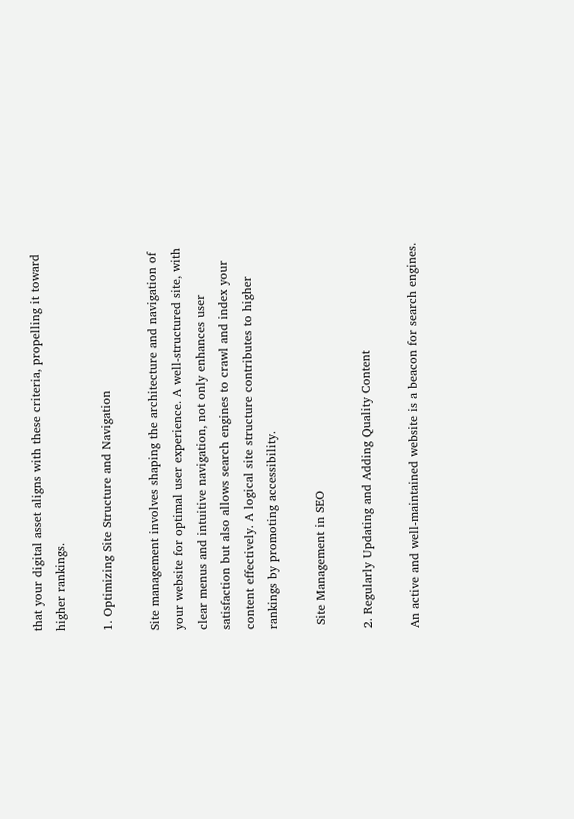that your digital asset aligns with these criteria, propelling it toward higher rankings.

1. Optimizing Site Structure and Navigation

Site management involves shaping the architecture and navigation of your website for optimal user experience. A well-structured site, with clear menus and intuitive navigation, not only enhances user satisfaction but also allows search engines to crawl and index your content effectively. A logical site structure contributes to higher rankings by promoting accessibility.

 Site Management in SEO

2. Regularly Updating and Adding Quality Content

An active and well-maintained website is a beacon for search engines.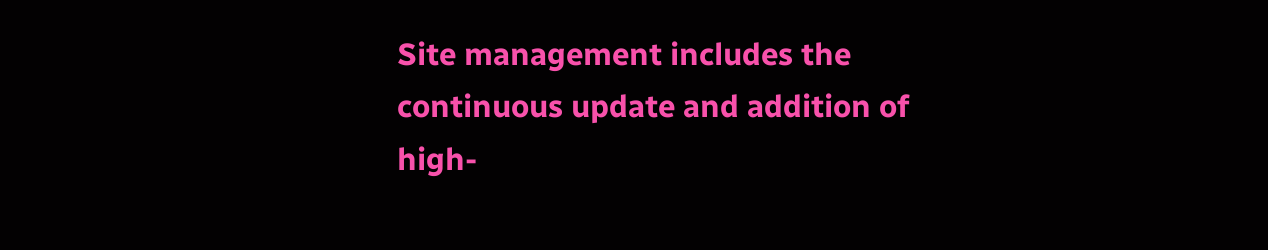Site management includes the continuous update and addition of high-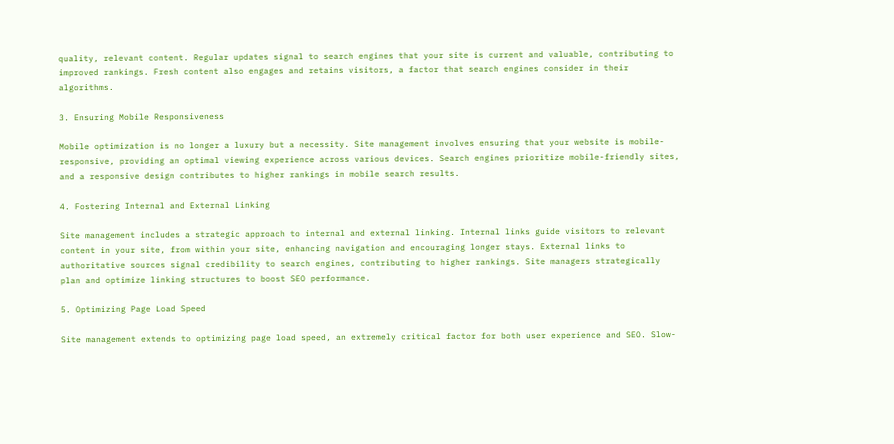quality, relevant content. Regular updates signal to search engines that your site is current and valuable, contributing to improved rankings. Fresh content also engages and retains visitors, a factor that search engines consider in their algorithms.

3. Ensuring Mobile Responsiveness

Mobile optimization is no longer a luxury but a necessity. Site management involves ensuring that your website is mobile-responsive, providing an optimal viewing experience across various devices. Search engines prioritize mobile-friendly sites, and a responsive design contributes to higher rankings in mobile search results.

4. Fostering Internal and External Linking

Site management includes a strategic approach to internal and external linking. Internal links guide visitors to relevant content in your site, from within your site, enhancing navigation and encouraging longer stays. External links to authoritative sources signal credibility to search engines, contributing to higher rankings. Site managers strategically plan and optimize linking structures to boost SEO performance.

5. Optimizing Page Load Speed

Site management extends to optimizing page load speed, an extremely critical factor for both user experience and SEO. Slow-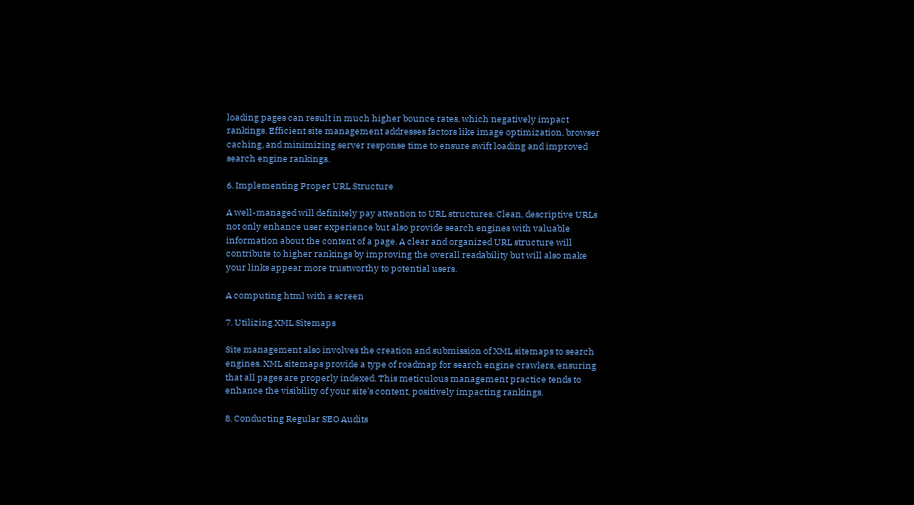loading pages can result in much higher bounce rates, which negatively impact rankings. Efficient site management addresses factors like image optimization, browser caching, and minimizing server response time to ensure swift loading and improved search engine rankings.

6. Implementing Proper URL Structure

A well-managed will definitely pay attention to URL structures. Clean, descriptive URLs not only enhance user experience but also provide search engines with valuable information about the content of a page. A clear and organized URL structure will contribute to higher rankings by improving the overall readability but will also make your links appear more trustworthy to potential users.

A computing html with a screen

7. Utilizing XML Sitemaps

Site management also involves the creation and submission of XML sitemaps to search engines. XML sitemaps provide a type of roadmap for search engine crawlers, ensuring that all pages are properly indexed. This meticulous management practice tends to enhance the visibility of your site’s content, positively impacting rankings.

8. Conducting Regular SEO Audits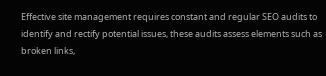Effective site management requires constant and regular SEO audits to identify and rectify potential issues, these audits assess elements such as broken links,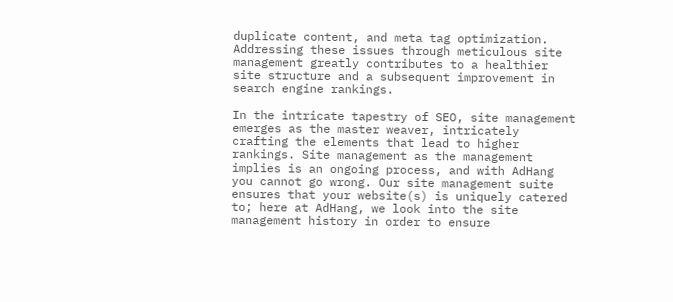duplicate content, and meta tag optimization. Addressing these issues through meticulous site management greatly contributes to a healthier site structure and a subsequent improvement in search engine rankings.

In the intricate tapestry of SEO, site management emerges as the master weaver, intricately crafting the elements that lead to higher rankings. Site management as the management implies is an ongoing process, and with AdHang you cannot go wrong. Our site management suite ensures that your website(s) is uniquely catered to; here at AdHang, we look into the site management history in order to ensure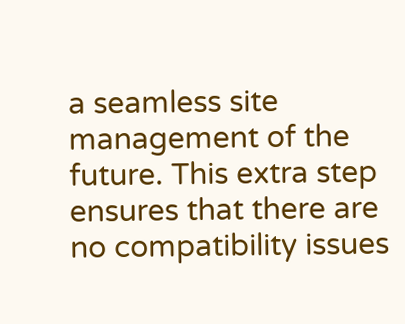a seamless site management of the future. This extra step ensures that there are no compatibility issues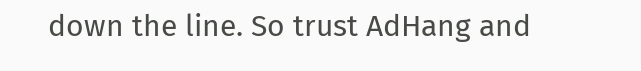down the line. So trust AdHang and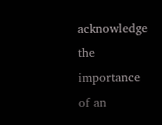acknowledge the importance of an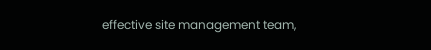effective site management team,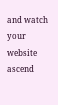and watch your website ascend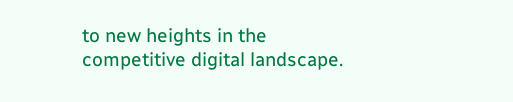to new heights in the competitive digital landscape.